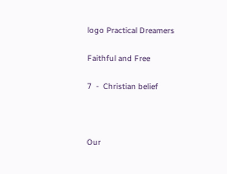logo Practical Dreamers

Faithful and Free

7  -  Christian belief



Our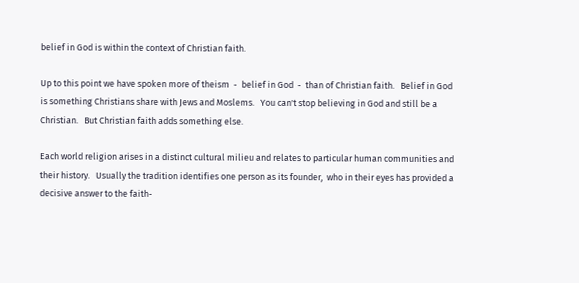belief in God is within the context of Christian faith.

Up to this point we have spoken more of theism  -  belief in God  -  than of Christian faith.   Belief in God is something Christians share with Jews and Moslems.   You can't stop believing in God and still be a Christian.   But Christian faith adds something else.

Each world religion arises in a distinct cultural milieu and relates to particular human communities and their history.   Usually the tradition identifies one person as its founder,  who in their eyes has provided a decisive answer to the faith-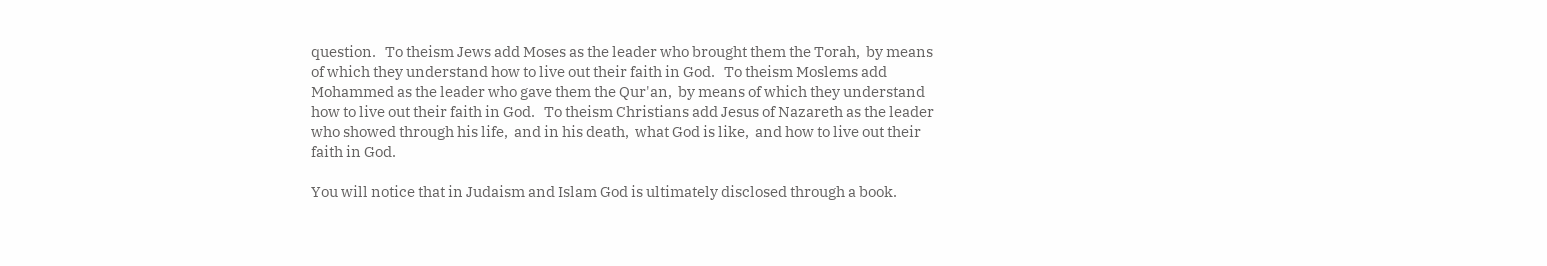question.   To theism Jews add Moses as the leader who brought them the Torah,  by means of which they understand how to live out their faith in God.   To theism Moslems add Mohammed as the leader who gave them the Qur'an,  by means of which they understand how to live out their faith in God.   To theism Christians add Jesus of Nazareth as the leader who showed through his life,  and in his death,  what God is like,  and how to live out their faith in God.

You will notice that in Judaism and Islam God is ultimately disclosed through a book.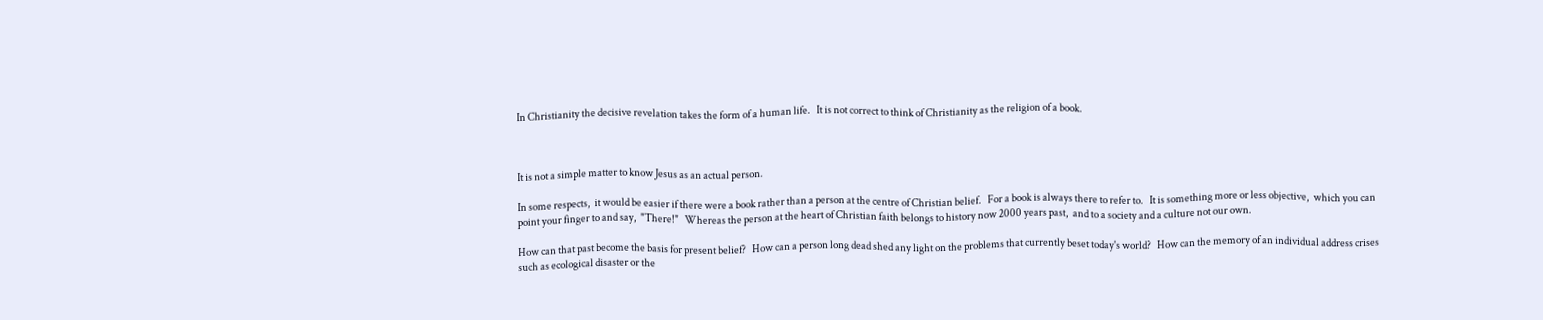In Christianity the decisive revelation takes the form of a human life.   It is not correct to think of Christianity as the religion of a book.



It is not a simple matter to know Jesus as an actual person.

In some respects,  it would be easier if there were a book rather than a person at the centre of Christian belief.   For a book is always there to refer to.   It is something more or less objective,  which you can point your finger to and say,  "There!"   Whereas the person at the heart of Christian faith belongs to history now 2000 years past,  and to a society and a culture not our own.

How can that past become the basis for present belief?   How can a person long dead shed any light on the problems that currently beset today's world?   How can the memory of an individual address crises such as ecological disaster or the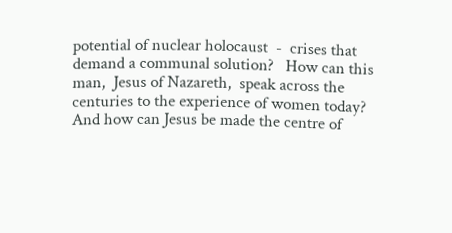potential of nuclear holocaust  -  crises that demand a communal solution?   How can this man,  Jesus of Nazareth,  speak across the centuries to the experience of women today?   And how can Jesus be made the centre of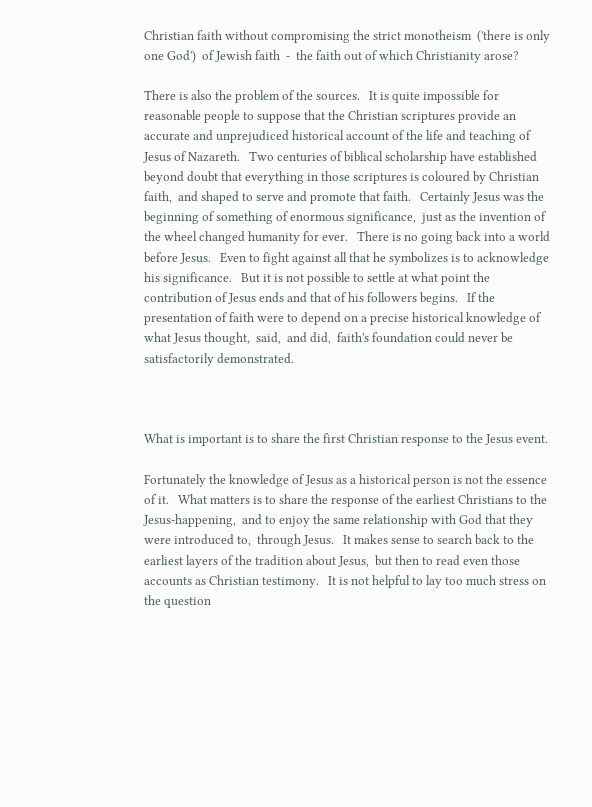Christian faith without compromising the strict monotheism  ('there is only one God')  of Jewish faith  -  the faith out of which Christianity arose?

There is also the problem of the sources.   It is quite impossible for reasonable people to suppose that the Christian scriptures provide an accurate and unprejudiced historical account of the life and teaching of Jesus of Nazareth.   Two centuries of biblical scholarship have established beyond doubt that everything in those scriptures is coloured by Christian faith,  and shaped to serve and promote that faith.   Certainly Jesus was the beginning of something of enormous significance,  just as the invention of the wheel changed humanity for ever.   There is no going back into a world before Jesus.   Even to fight against all that he symbolizes is to acknowledge his significance.   But it is not possible to settle at what point the contribution of Jesus ends and that of his followers begins.   If the presentation of faith were to depend on a precise historical knowledge of what Jesus thought,  said,  and did,  faith's foundation could never be satisfactorily demonstrated.



What is important is to share the first Christian response to the Jesus event.

Fortunately the knowledge of Jesus as a historical person is not the essence of it.   What matters is to share the response of the earliest Christians to the Jesus-happening,  and to enjoy the same relationship with God that they were introduced to,  through Jesus.   It makes sense to search back to the earliest layers of the tradition about Jesus,  but then to read even those accounts as Christian testimony.   It is not helpful to lay too much stress on the question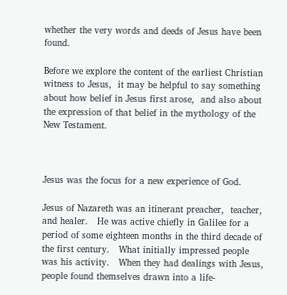whether the very words and deeds of Jesus have been found.

Before we explore the content of the earliest Christian witness to Jesus,  it may be helpful to say something about how belief in Jesus first arose,  and also about the expression of that belief in the mythology of the New Testament.



Jesus was the focus for a new experience of God.

Jesus of Nazareth was an itinerant preacher,  teacher,  and healer.   He was active chiefly in Galilee for a period of some eighteen months in the third decade of the first century.   What initially impressed people was his activity.   When they had dealings with Jesus,  people found themselves drawn into a life-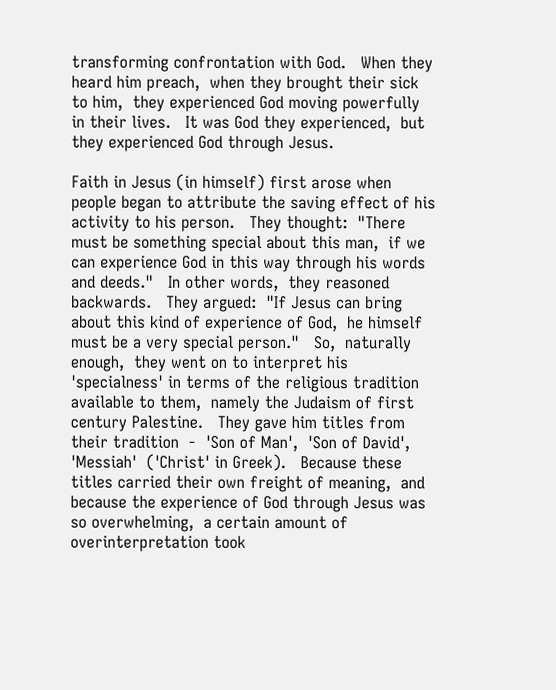transforming confrontation with God.   When they heard him preach,  when they brought their sick to him,  they experienced God moving powerfully in their lives.   It was God they experienced,  but they experienced God through Jesus.

Faith in Jesus (in himself) first arose when people began to attribute the saving effect of his activity to his person.   They thought:  "There must be something special about this man,  if we can experience God in this way through his words and deeds."   In other words,  they reasoned backwards.   They argued:  "If Jesus can bring about this kind of experience of God,  he himself must be a very special person."   So,  naturally enough,  they went on to interpret his 'specialness' in terms of the religious tradition available to them,  namely the Judaism of first century Palestine.   They gave him titles from their tradition  -  'Son of Man',  'Son of David',  'Messiah'  ('Christ' in Greek).   Because these titles carried their own freight of meaning,  and because the experience of God through Jesus was so overwhelming,  a certain amount of overinterpretation took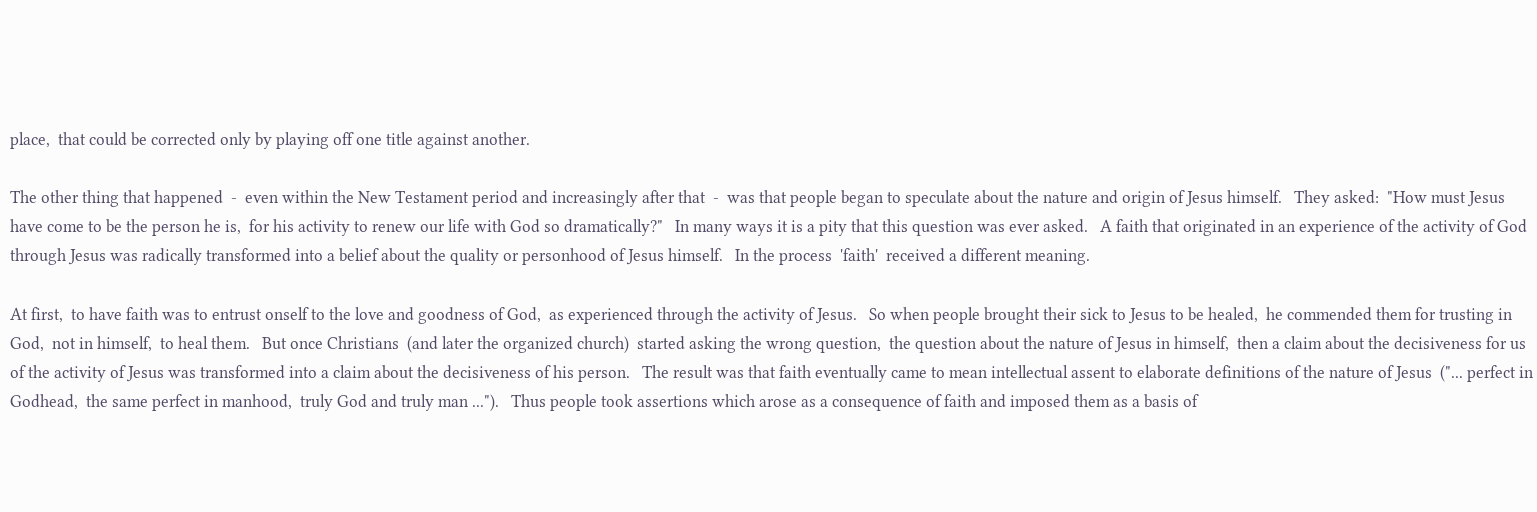place,  that could be corrected only by playing off one title against another.

The other thing that happened  -  even within the New Testament period and increasingly after that  -  was that people began to speculate about the nature and origin of Jesus himself.   They asked:  "How must Jesus have come to be the person he is,  for his activity to renew our life with God so dramatically?"   In many ways it is a pity that this question was ever asked.   A faith that originated in an experience of the activity of God through Jesus was radically transformed into a belief about the quality or personhood of Jesus himself.   In the process  'faith'  received a different meaning.

At first,  to have faith was to entrust onself to the love and goodness of God,  as experienced through the activity of Jesus.   So when people brought their sick to Jesus to be healed,  he commended them for trusting in God,  not in himself,  to heal them.   But once Christians  (and later the organized church)  started asking the wrong question,  the question about the nature of Jesus in himself,  then a claim about the decisiveness for us of the activity of Jesus was transformed into a claim about the decisiveness of his person.   The result was that faith eventually came to mean intellectual assent to elaborate definitions of the nature of Jesus  ("... perfect in Godhead,  the same perfect in manhood,  truly God and truly man ...").   Thus people took assertions which arose as a consequence of faith and imposed them as a basis of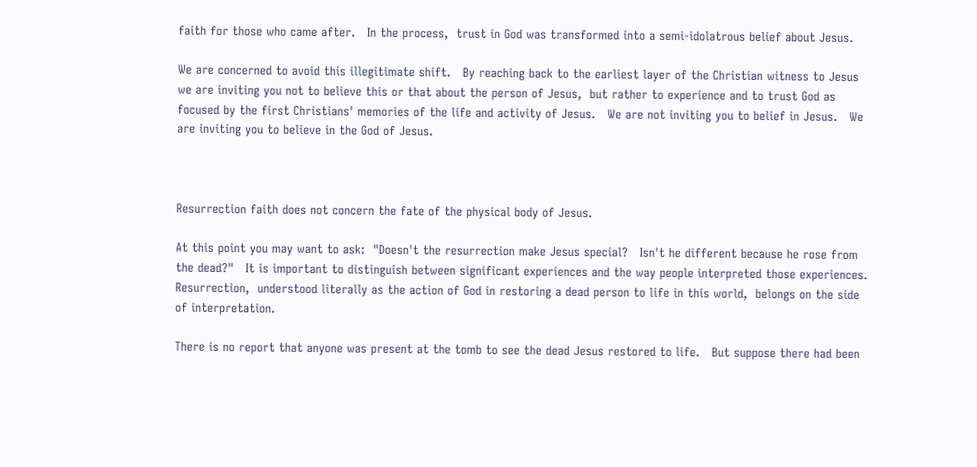faith for those who came after.   In the process,  trust in God was transformed into a semi-idolatrous belief about Jesus.

We are concerned to avoid this illegitimate shift.   By reaching back to the earliest layer of the Christian witness to Jesus we are inviting you not to believe this or that about the person of Jesus,  but rather to experience and to trust God as focused by the first Christians' memories of the life and activity of Jesus.   We are not inviting you to belief in Jesus.   We are inviting you to believe in the God of Jesus.



Resurrection faith does not concern the fate of the physical body of Jesus.

At this point you may want to ask:  "Doesn't the resurrection make Jesus special?   Isn't he different because he rose from the dead?"   It is important to distinguish between significant experiences and the way people interpreted those experiences.   Resurrection,  understood literally as the action of God in restoring a dead person to life in this world,  belongs on the side of interpretation.

There is no report that anyone was present at the tomb to see the dead Jesus restored to life.   But suppose there had been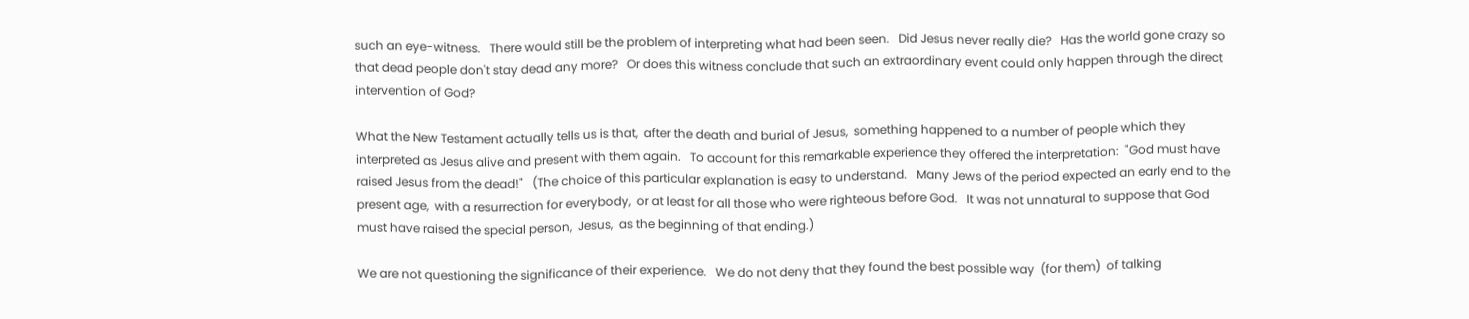such an eye-witness.   There would still be the problem of interpreting what had been seen.   Did Jesus never really die?   Has the world gone crazy so that dead people don't stay dead any more?   Or does this witness conclude that such an extraordinary event could only happen through the direct intervention of God?

What the New Testament actually tells us is that,  after the death and burial of Jesus,  something happened to a number of people which they interpreted as Jesus alive and present with them again.   To account for this remarkable experience they offered the interpretation:  "God must have raised Jesus from the dead!"   (The choice of this particular explanation is easy to understand.   Many Jews of the period expected an early end to the present age,  with a resurrection for everybody,  or at least for all those who were righteous before God.   It was not unnatural to suppose that God must have raised the special person,  Jesus,  as the beginning of that ending.)

We are not questioning the significance of their experience.   We do not deny that they found the best possible way  (for them)  of talking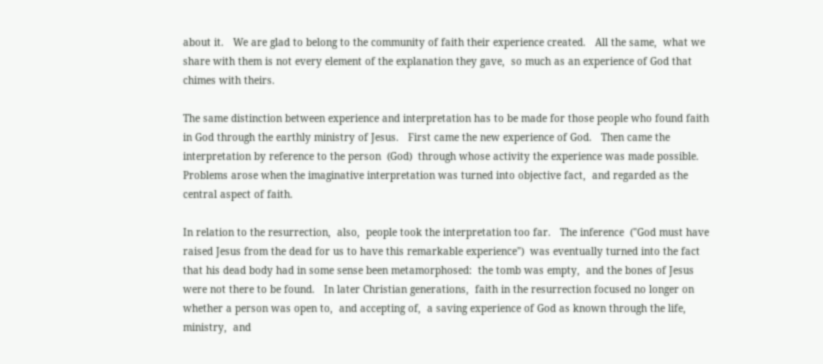about it.   We are glad to belong to the community of faith their experience created.   All the same,  what we share with them is not every element of the explanation they gave,  so much as an experience of God that chimes with theirs.

The same distinction between experience and interpretation has to be made for those people who found faith in God through the earthly ministry of Jesus.   First came the new experience of God.   Then came the interpretation by reference to the person  (God)  through whose activity the experience was made possible.   Problems arose when the imaginative interpretation was turned into objective fact,  and regarded as the central aspect of faith.

In relation to the resurrection,  also,  people took the interpretation too far.   The inference  ("God must have raised Jesus from the dead for us to have this remarkable experience")  was eventually turned into the fact that his dead body had in some sense been metamorphosed:  the tomb was empty,  and the bones of Jesus were not there to be found.   In later Christian generations,  faith in the resurrection focused no longer on whether a person was open to,  and accepting of,  a saving experience of God as known through the life,  ministry,  and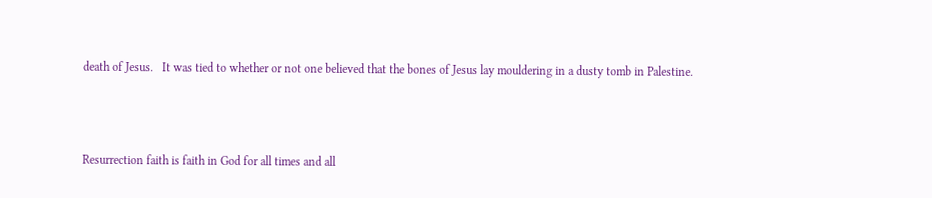death of Jesus.   It was tied to whether or not one believed that the bones of Jesus lay mouldering in a dusty tomb in Palestine.



Resurrection faith is faith in God for all times and all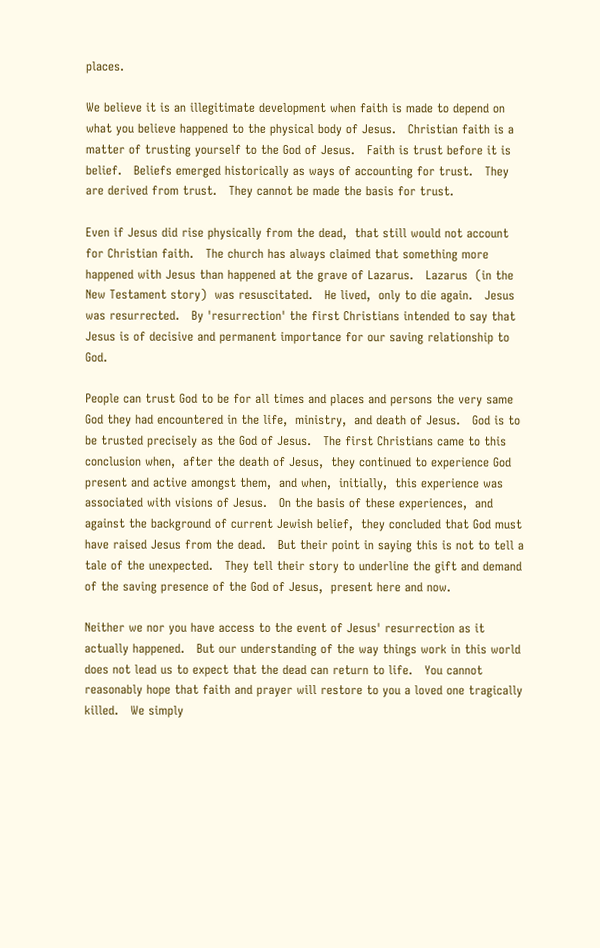places.

We believe it is an illegitimate development when faith is made to depend on what you believe happened to the physical body of Jesus.   Christian faith is a matter of trusting yourself to the God of Jesus.   Faith is trust before it is belief.   Beliefs emerged historically as ways of accounting for trust.   They are derived from trust.   They cannot be made the basis for trust.

Even if Jesus did rise physically from the dead,  that still would not account for Christian faith.   The church has always claimed that something more happened with Jesus than happened at the grave of Lazarus.   Lazarus  (in the New Testament story)  was resuscitated.   He lived,  only to die again.   Jesus was resurrected.   By 'resurrection' the first Christians intended to say that Jesus is of decisive and permanent importance for our saving relationship to God.

People can trust God to be for all times and places and persons the very same God they had encountered in the life,  ministry,  and death of Jesus.   God is to be trusted precisely as the God of Jesus.   The first Christians came to this conclusion when,  after the death of Jesus,  they continued to experience God present and active amongst them,  and when,  initially,  this experience was associated with visions of Jesus.   On the basis of these experiences,  and against the background of current Jewish belief,  they concluded that God must have raised Jesus from the dead.   But their point in saying this is not to tell a tale of the unexpected.   They tell their story to underline the gift and demand of the saving presence of the God of Jesus,  present here and now.

Neither we nor you have access to the event of Jesus' resurrection as it actually happened.   But our understanding of the way things work in this world does not lead us to expect that the dead can return to life.   You cannot reasonably hope that faith and prayer will restore to you a loved one tragically killed.   We simply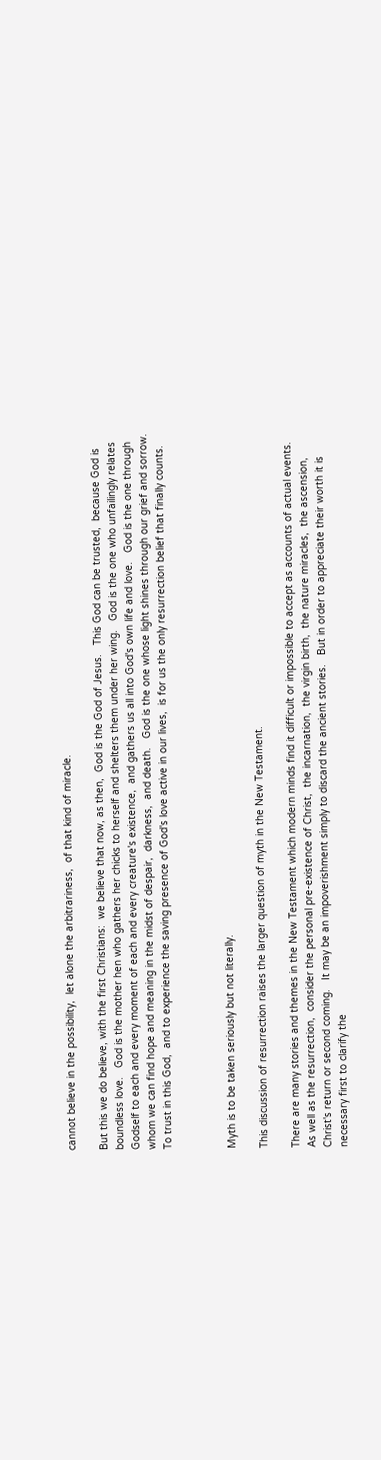cannot believe in the possibility,  let alone the arbitrariness,  of that kind of miracle.

But this we do believe, with the first Christians:  we believe that now, as then,  God is the God of Jesus.   This God can be trusted,  because God is boundless love.   God is the mother hen who gathers her chicks to herself and shelters them under her wing.   God is the one who unfailingly relates Godself to each and every moment of each and every creature's existence,  and gathers us all into God's own life and love.   God is the one through whom we can find hope and meaning in the midst of despair,  darkness,  and death.   God is the one whose light shines through our grief and sorrow.   To trust in this God,  and to experience the saving presence of God's love active in our lives,  is for us the only resurrection belief that finally counts.



Myth is to be taken seriously but not literally.

This discussion of resurrection raises the larger question of myth in the New Testament.

There are many stories and themes in the New Testament which modern minds find it difficult or impossible to accept as accounts of actual events.   As well as the resurrection,  consider the personal pre-existence of Christ,  the incarnation,  the virgin birth,  the nature miracles,  the ascension,  Christ's return or second coming.   It may be an impoverishment simply to discard the ancient stories.   But in order to appreciate their worth it is necessary first to clarify the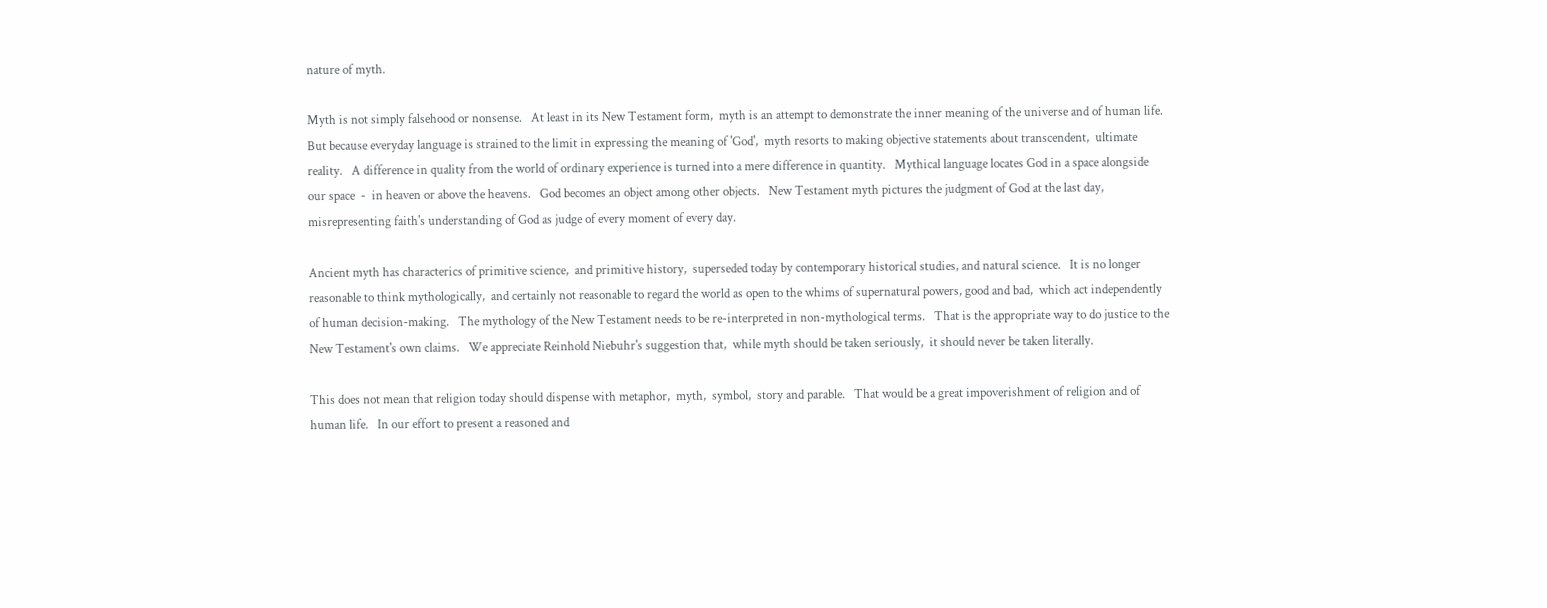nature of myth.

Myth is not simply falsehood or nonsense.   At least in its New Testament form,  myth is an attempt to demonstrate the inner meaning of the universe and of human life.   But because everyday language is strained to the limit in expressing the meaning of 'God',  myth resorts to making objective statements about transcendent,  ultimate reality.   A difference in quality from the world of ordinary experience is turned into a mere difference in quantity.   Mythical language locates God in a space alongside our space  -  in heaven or above the heavens.   God becomes an object among other objects.   New Testament myth pictures the judgment of God at the last day,  misrepresenting faith's understanding of God as judge of every moment of every day.

Ancient myth has characterics of primitive science,  and primitive history,  superseded today by contemporary historical studies, and natural science.   It is no longer reasonable to think mythologically,  and certainly not reasonable to regard the world as open to the whims of supernatural powers, good and bad,  which act independently of human decision-making.   The mythology of the New Testament needs to be re-interpreted in non-mythological terms.   That is the appropriate way to do justice to the New Testament's own claims.   We appreciate Reinhold Niebuhr's suggestion that,  while myth should be taken seriously,  it should never be taken literally.

This does not mean that religion today should dispense with metaphor,  myth,  symbol,  story and parable.   That would be a great impoverishment of religion and of human life.   In our effort to present a reasoned and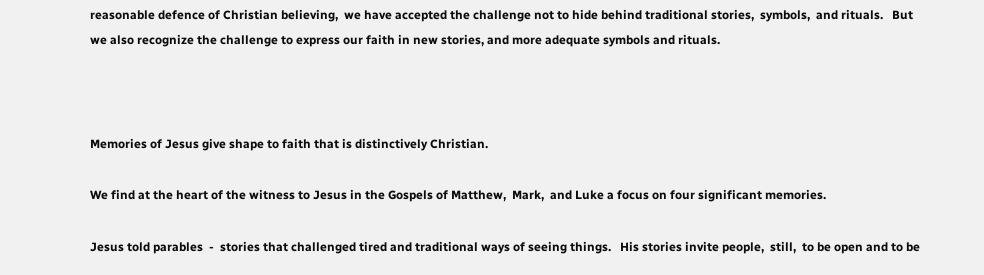reasonable defence of Christian believing,  we have accepted the challenge not to hide behind traditional stories,  symbols,  and rituals.   But we also recognize the challenge to express our faith in new stories, and more adequate symbols and rituals.



Memories of Jesus give shape to faith that is distinctively Christian.

We find at the heart of the witness to Jesus in the Gospels of Matthew,  Mark,  and Luke a focus on four significant memories.

Jesus told parables  -  stories that challenged tired and traditional ways of seeing things.   His stories invite people,  still,  to be open and to be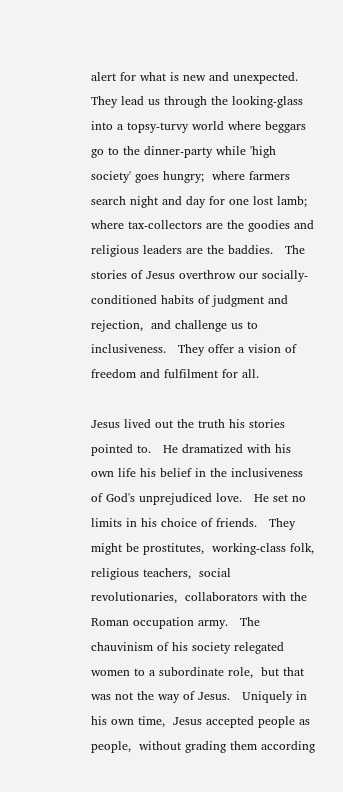alert for what is new and unexpected.   They lead us through the looking-glass into a topsy-turvy world where beggars go to the dinner-party while 'high society' goes hungry;  where farmers search night and day for one lost lamb;  where tax-collectors are the goodies and religious leaders are the baddies.   The stories of Jesus overthrow our socially-conditioned habits of judgment and rejection,  and challenge us to inclusiveness.   They offer a vision of freedom and fulfilment for all.

Jesus lived out the truth his stories pointed to.   He dramatized with his own life his belief in the inclusiveness of God's unprejudiced love.   He set no limits in his choice of friends.   They might be prostitutes,  working-class folk,  religious teachers,  social revolutionaries,  collaborators with the Roman occupation army.   The chauvinism of his society relegated women to a subordinate role,  but that was not the way of Jesus.   Uniquely in his own time,  Jesus accepted people as people,  without grading them according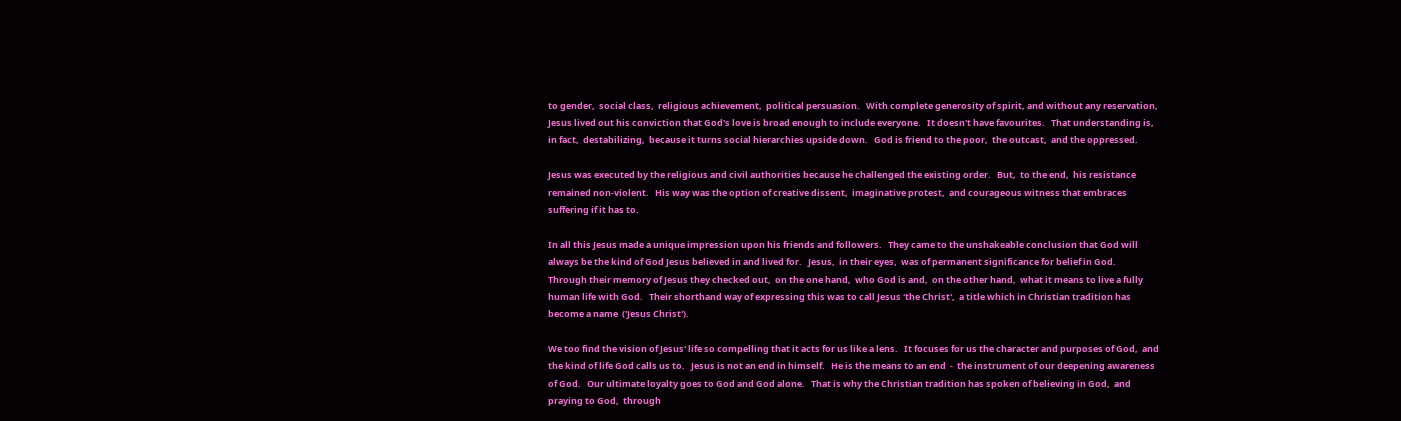to gender,  social class,  religious achievement,  political persuasion.   With complete generosity of spirit, and without any reservation,  Jesus lived out his conviction that God's love is broad enough to include everyone.   It doesn't have favourites.   That understanding is,  in fact,  destabilizing,  because it turns social hierarchies upside down.   God is friend to the poor,  the outcast,  and the oppressed.

Jesus was executed by the religious and civil authorities because he challenged the existing order.   But,  to the end,  his resistance remained non-violent.   His way was the option of creative dissent,  imaginative protest,  and courageous witness that embraces suffering if it has to.

In all this Jesus made a unique impression upon his friends and followers.   They came to the unshakeable conclusion that God will always be the kind of God Jesus believed in and lived for.   Jesus,  in their eyes,  was of permanent significance for belief in God.   Through their memory of Jesus they checked out,  on the one hand,  who God is and,  on the other hand,  what it means to live a fully human life with God.   Their shorthand way of expressing this was to call Jesus 'the Christ',  a title which in Christian tradition has become a name  ('Jesus Christ').

We too find the vision of Jesus' life so compelling that it acts for us like a lens.   It focuses for us the character and purposes of God,  and the kind of life God calls us to.   Jesus is not an end in himself.   He is the means to an end  -  the instrument of our deepening awareness of God.   Our ultimate loyalty goes to God and God alone.   That is why the Christian tradition has spoken of believing in God,  and praying to God,  through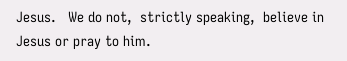Jesus.   We do not,  strictly speaking,  believe in Jesus or pray to him.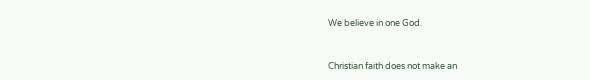We believe in one God.



Christian faith does not make an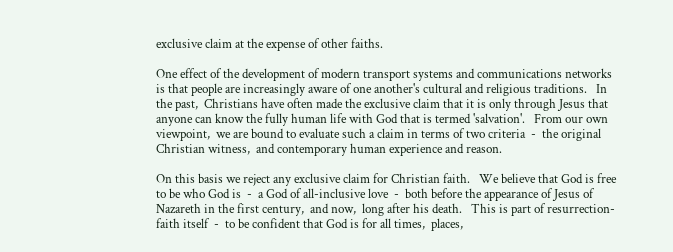exclusive claim at the expense of other faiths.

One effect of the development of modern transport systems and communications networks is that people are increasingly aware of one another's cultural and religious traditions.   In the past,  Christians have often made the exclusive claim that it is only through Jesus that anyone can know the fully human life with God that is termed 'salvation'.   From our own viewpoint,  we are bound to evaluate such a claim in terms of two criteria  -  the original Christian witness,  and contemporary human experience and reason.

On this basis we reject any exclusive claim for Christian faith.   We believe that God is free to be who God is  -  a God of all-inclusive love  -  both before the appearance of Jesus of Nazareth in the first century,  and now,  long after his death.   This is part of resurrection-faith itself  -  to be confident that God is for all times,  places,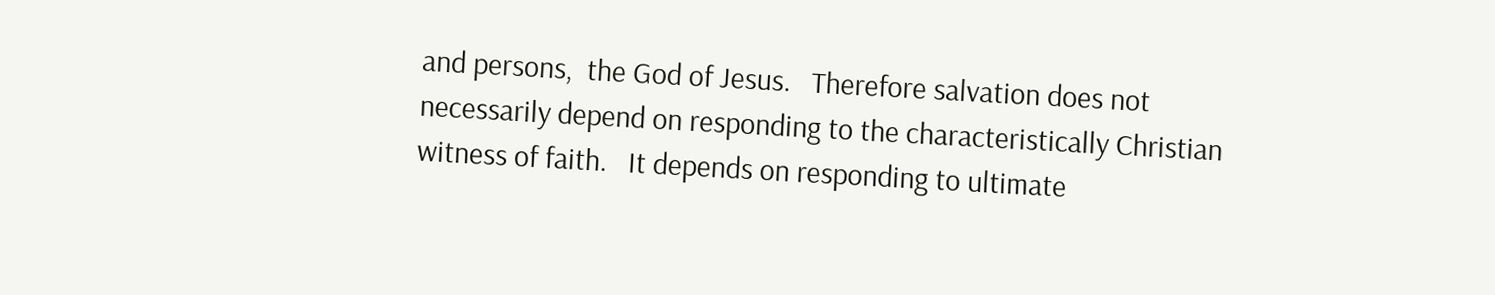and persons,  the God of Jesus.   Therefore salvation does not necessarily depend on responding to the characteristically Christian witness of faith.   It depends on responding to ultimate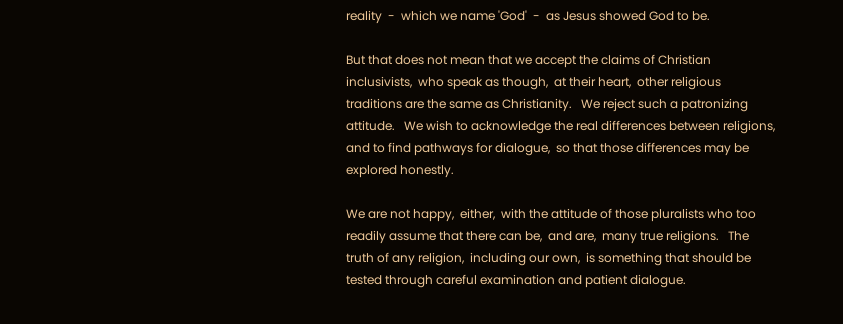reality  -  which we name 'God'  -  as Jesus showed God to be.

But that does not mean that we accept the claims of Christian inclusivists,  who speak as though,  at their heart,  other religious traditions are the same as Christianity.   We reject such a patronizing attitude.   We wish to acknowledge the real differences between religions,  and to find pathways for dialogue,  so that those differences may be explored honestly.

We are not happy,  either,  with the attitude of those pluralists who too readily assume that there can be,  and are,  many true religions.   The truth of any religion,  including our own,  is something that should be tested through careful examination and patient dialogue.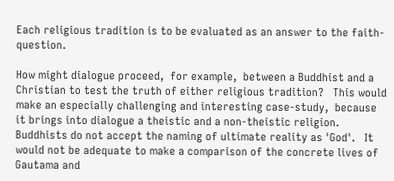Each religious tradition is to be evaluated as an answer to the faith-question.

How might dialogue proceed,  for example,  between a Buddhist and a Christian to test the truth of either religious tradition?   This would make an especially challenging and interesting case-study,  because it brings into dialogue a theistic and a non-theistic religion.   Buddhists do not accept the naming of ultimate reality as 'God'.   It would not be adequate to make a comparison of the concrete lives of Gautama and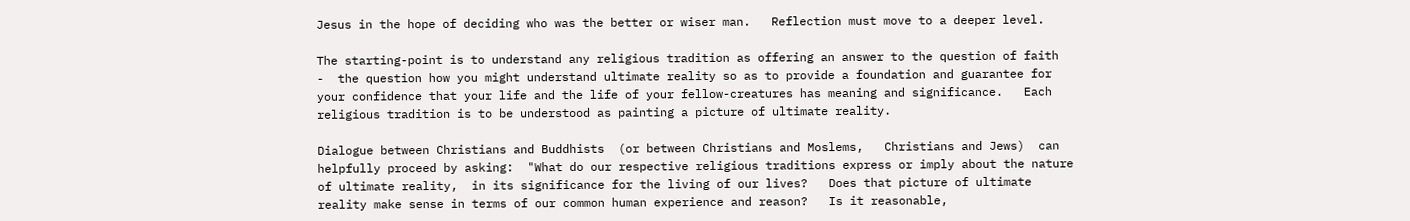Jesus in the hope of deciding who was the better or wiser man.   Reflection must move to a deeper level.

The starting-point is to understand any religious tradition as offering an answer to the question of faith  -  the question how you might understand ultimate reality so as to provide a foundation and guarantee for your confidence that your life and the life of your fellow-creatures has meaning and significance.   Each religious tradition is to be understood as painting a picture of ultimate reality.

Dialogue between Christians and Buddhists  (or between Christians and Moslems,   Christians and Jews)  can helpfully proceed by asking:  "What do our respective religious traditions express or imply about the nature of ultimate reality,  in its significance for the living of our lives?   Does that picture of ultimate reality make sense in terms of our common human experience and reason?   Is it reasonable,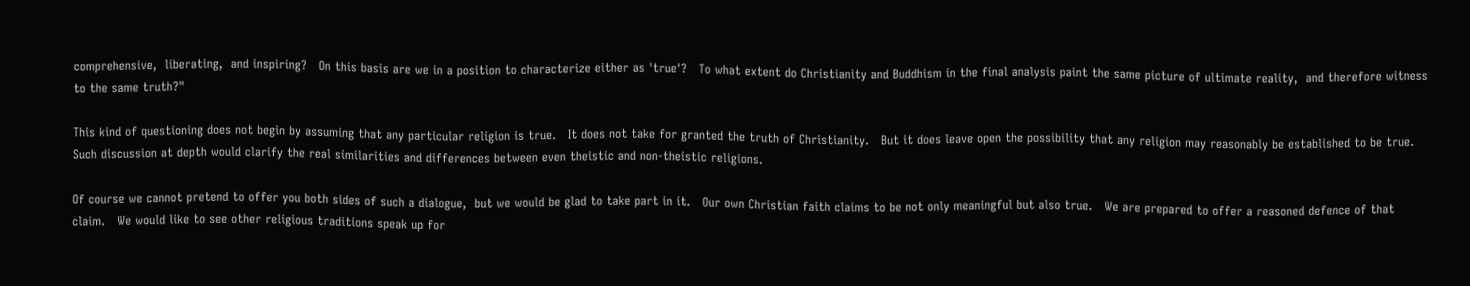comprehensive,  liberating,  and inspiring?   On this basis are we in a position to characterize either as 'true'?   To what extent do Christianity and Buddhism in the final analysis paint the same picture of ultimate reality,  and therefore witness to the same truth?"

This kind of questioning does not begin by assuming that any particular religion is true.   It does not take for granted the truth of Christianity.   But it does leave open the possibility that any religion may reasonably be established to be true.   Such discussion at depth would clarify the real similarities and differences between even theistic and non-theistic religions.

Of course we cannot pretend to offer you both sides of such a dialogue,  but we would be glad to take part in it.   Our own Christian faith claims to be not only meaningful but also true.   We are prepared to offer a reasoned defence of that claim.   We would like to see other religious traditions speak up for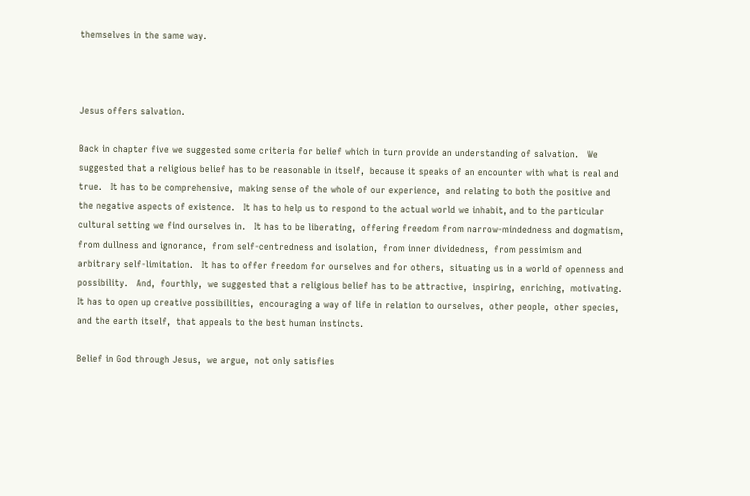themselves in the same way.



Jesus offers salvation.

Back in chapter five we suggested some criteria for belief which in turn provide an understanding of salvation.   We suggested that a religious belief has to be reasonable in itself,  because it speaks of an encounter with what is real and true.   It has to be comprehensive,  making sense of the whole of our experience,  and relating to both the positive and the negative aspects of existence.   It has to help us to respond to the actual world we inhabit, and to the particular cultural setting we find ourselves in.   It has to be liberating,  offering freedom from narrow-mindedness and dogmatism,  from dullness and ignorance,  from self-centredness and isolation,  from inner dividedness,  from pessimism and arbitrary self-limitation.   It has to offer freedom for ourselves and for others,  situating us in a world of openness and possibility.   And,  fourthly,  we suggested that a religious belief has to be attractive,  inspiring,  enriching,  motivating.   It has to open up creative possibilities,  encouraging a way of life in relation to ourselves,  other people,  other species,  and the earth itself,  that appeals to the best human instincts.

Belief in God through Jesus,  we argue,  not only satisfies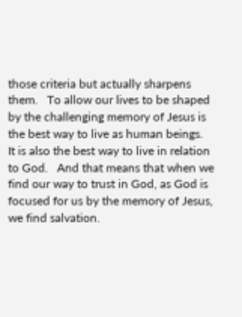those criteria but actually sharpens them.   To allow our lives to be shaped by the challenging memory of Jesus is the best way to live as human beings.   It is also the best way to live in relation to God.   And that means that when we find our way to trust in God, as God is focused for us by the memory of Jesus,  we find salvation.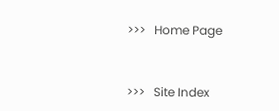>>>   Home Page


>>>   Site Index